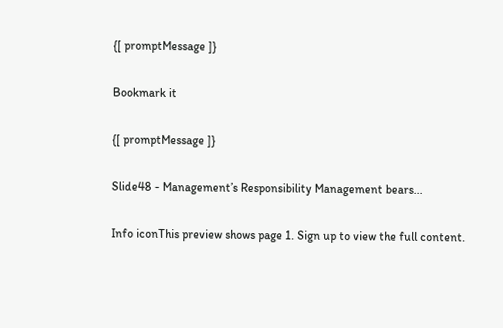{[ promptMessage ]}

Bookmark it

{[ promptMessage ]}

Slide48 - Management’s Responsibility Management bears...

Info iconThis preview shows page 1. Sign up to view the full content.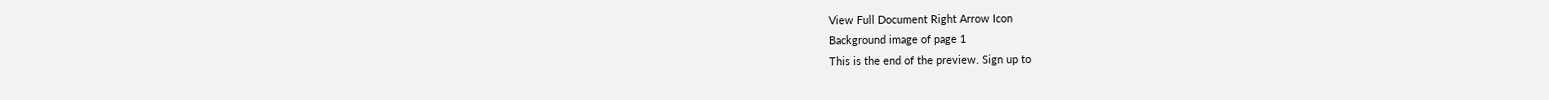View Full Document Right Arrow Icon
Background image of page 1
This is the end of the preview. Sign up to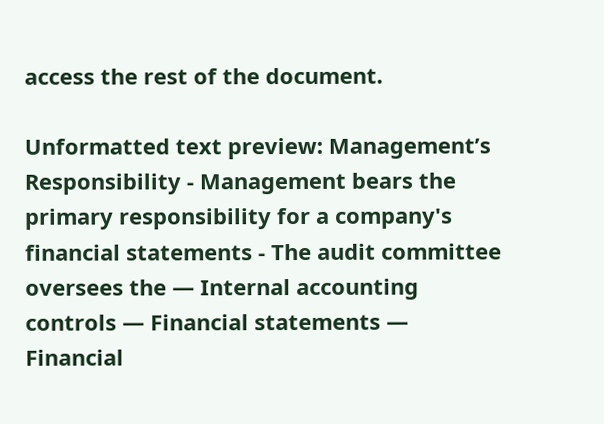access the rest of the document.

Unformatted text preview: Management’s Responsibility - Management bears the primary responsibility for a company's financial statements - The audit committee oversees the — Internal accounting controls — Financial statements — Financial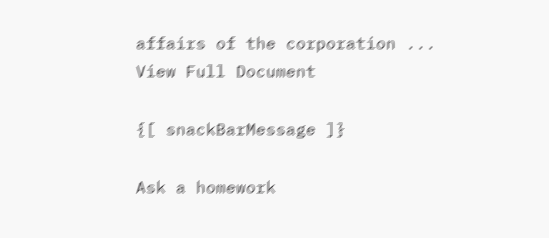affairs of the corporation ...
View Full Document

{[ snackBarMessage ]}

Ask a homework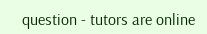question - tutors are online